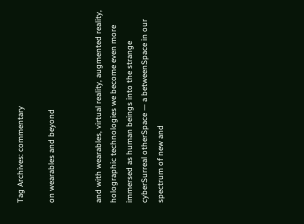Tag Archives: commentary

on wearables and beyond


and with wearables, virtual reality, augmented reality, holographic technologies we become even more immersed as human beings into the strange cyberSurreal otherSpace — a betweenSpace in our spectrum of new and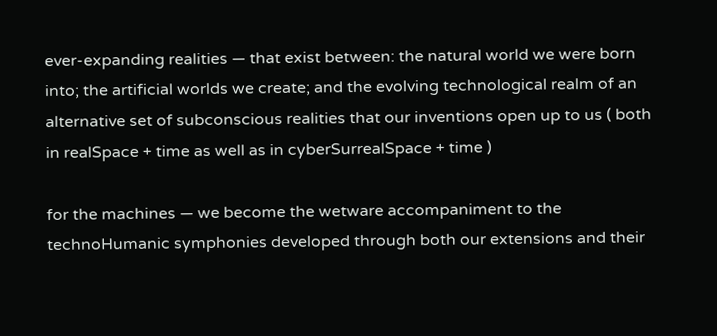ever-expanding realities — that exist between: the natural world we were born into; the artificial worlds we create; and the evolving technological realm of an alternative set of subconscious realities that our inventions open up to us ( both in realSpace + time as well as in cyberSurrealSpace + time )

for the machines — we become the wetware accompaniment to the technoHumanic symphonies developed through both our extensions and their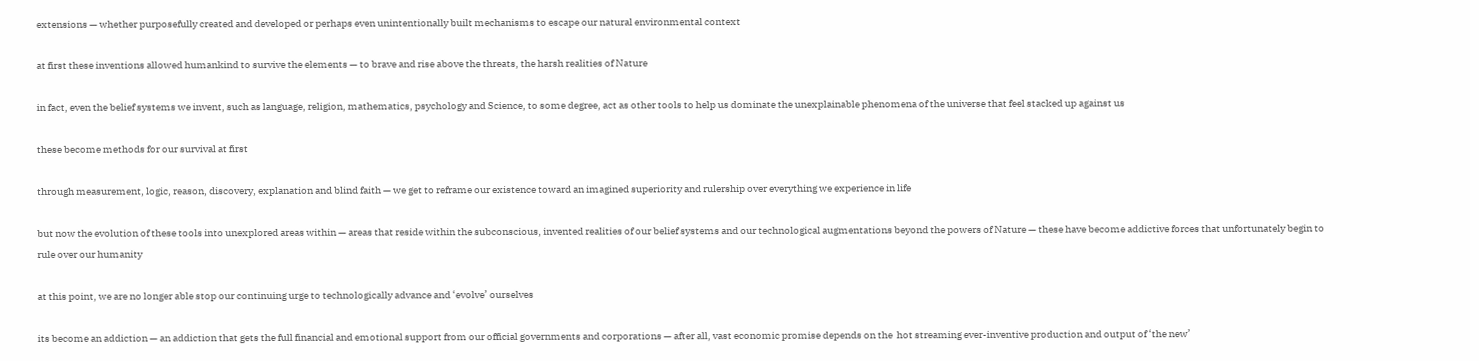extensions — whether purposefully created and developed or perhaps even unintentionally built mechanisms to escape our natural environmental context

at first these inventions allowed humankind to survive the elements — to brave and rise above the threats, the harsh realities of Nature

in fact, even the belief systems we invent, such as language, religion, mathematics, psychology and Science, to some degree, act as other tools to help us dominate the unexplainable phenomena of the universe that feel stacked up against us

these become methods for our survival at first

through measurement, logic, reason, discovery, explanation and blind faith — we get to reframe our existence toward an imagined superiority and rulership over everything we experience in life

but now the evolution of these tools into unexplored areas within — areas that reside within the subconscious, invented realities of our belief systems and our technological augmentations beyond the powers of Nature — these have become addictive forces that unfortunately begin to rule over our humanity

at this point, we are no longer able stop our continuing urge to technologically advance and ‘evolve’ ourselves

its become an addiction — an addiction that gets the full financial and emotional support from our official governments and corporations — after all, vast economic promise depends on the  hot streaming ever-inventive production and output of ‘the new’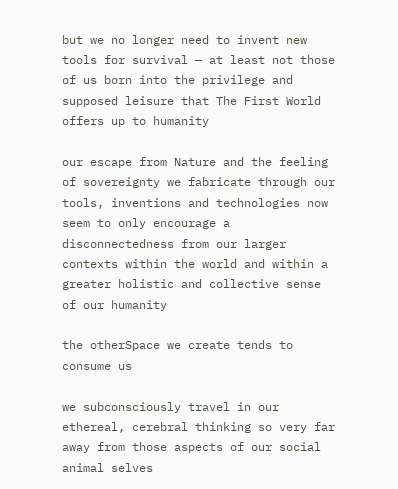but we no longer need to invent new tools for survival — at least not those of us born into the privilege and supposed leisure that The First World offers up to humanity

our escape from Nature and the feeling of sovereignty we fabricate through our tools, inventions and technologies now seem to only encourage a disconnectedness from our larger contexts within the world and within a greater holistic and collective sense of our humanity

the otherSpace we create tends to consume us

we subconsciously travel in our ethereal, cerebral thinking so very far away from those aspects of our social animal selves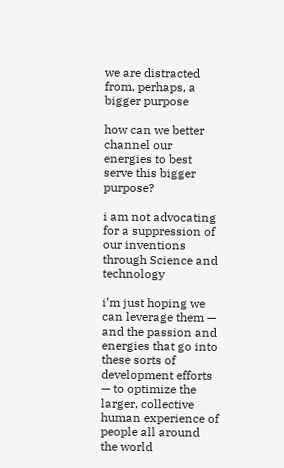we are distracted from, perhaps, a bigger purpose

how can we better channel our energies to best serve this bigger purpose?

i am not advocating for a suppression of our inventions through Science and technology

i’m just hoping we can leverage them — and the passion and energies that go into these sorts of development efforts — to optimize the larger, collective human experience of people all around the world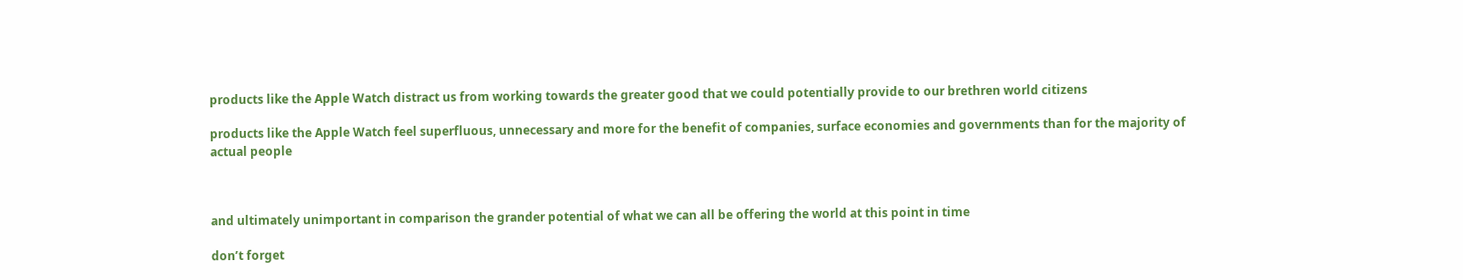products like the Apple Watch distract us from working towards the greater good that we could potentially provide to our brethren world citizens

products like the Apple Watch feel superfluous, unnecessary and more for the benefit of companies, surface economies and governments than for the majority of actual people



and ultimately unimportant in comparison the grander potential of what we can all be offering the world at this point in time

don’t forget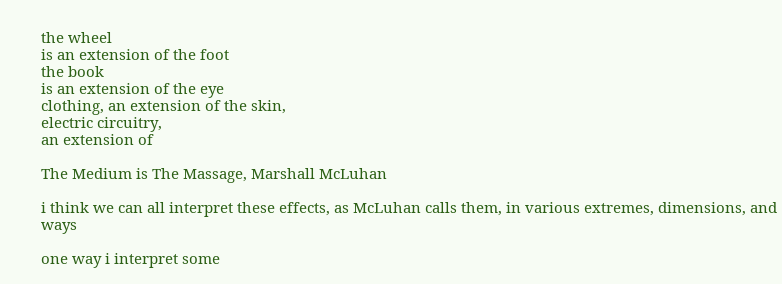the wheel
is an extension of the foot
the book
is an extension of the eye
clothing, an extension of the skin,
electric circuitry,
an extension of

The Medium is The Massage, Marshall McLuhan

i think we can all interpret these effects, as McLuhan calls them, in various extremes, dimensions, and ways

one way i interpret some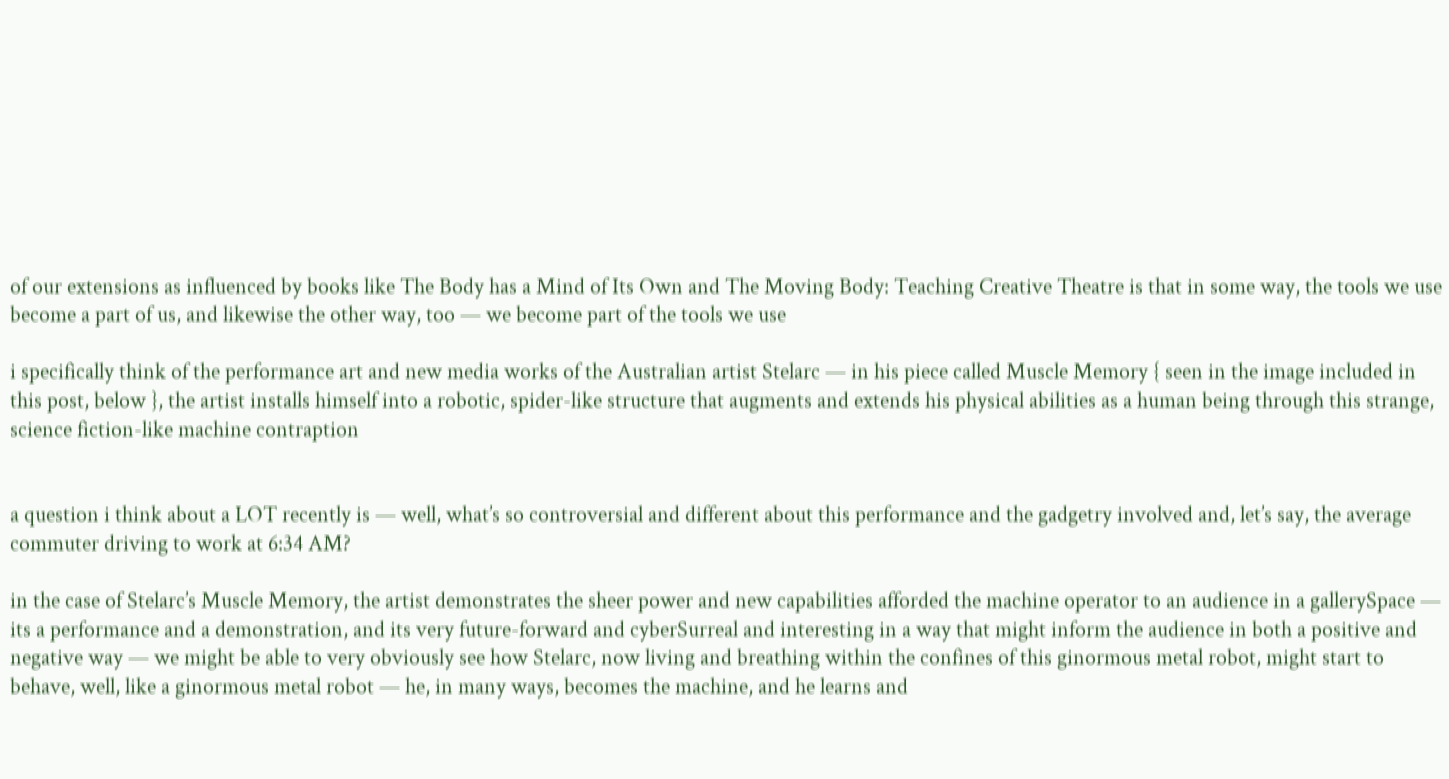of our extensions as influenced by books like The Body has a Mind of Its Own and The Moving Body: Teaching Creative Theatre is that in some way, the tools we use become a part of us, and likewise the other way, too — we become part of the tools we use

i specifically think of the performance art and new media works of the Australian artist Stelarc — in his piece called Muscle Memory { seen in the image included in this post, below }, the artist installs himself into a robotic, spider-like structure that augments and extends his physical abilities as a human being through this strange, science fiction-like machine contraption


a question i think about a LOT recently is — well, what’s so controversial and different about this performance and the gadgetry involved and, let’s say, the average commuter driving to work at 6:34 AM?

in the case of Stelarc’s Muscle Memory, the artist demonstrates the sheer power and new capabilities afforded the machine operator to an audience in a gallerySpace — its a performance and a demonstration, and its very future-forward and cyberSurreal and interesting in a way that might inform the audience in both a positive and negative way — we might be able to very obviously see how Stelarc, now living and breathing within the confines of this ginormous metal robot, might start to behave, well, like a ginormous metal robot — he, in many ways, becomes the machine, and he learns and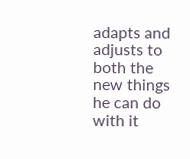adapts and adjusts to both the new things he can do with it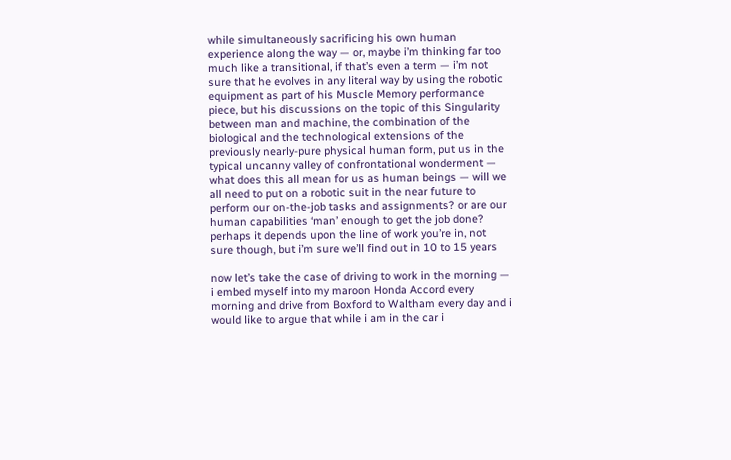while simultaneously sacrificing his own human experience along the way — or, maybe i’m thinking far too much like a transitional, if that’s even a term — i’m not sure that he evolves in any literal way by using the robotic equipment as part of his Muscle Memory performance piece, but his discussions on the topic of this Singularity between man and machine, the combination of the biological and the technological extensions of the previously nearly-pure physical human form, put us in the typical uncanny valley of confrontational wonderment — what does this all mean for us as human beings — will we all need to put on a robotic suit in the near future to perform our on-the-job tasks and assignments? or are our human capabilities ‘man’ enough to get the job done? perhaps it depends upon the line of work you’re in, not sure though, but i’m sure we’ll find out in 10 to 15 years

now let’s take the case of driving to work in the morning — i embed myself into my maroon Honda Accord every morning and drive from Boxford to Waltham every day and i would like to argue that while i am in the car i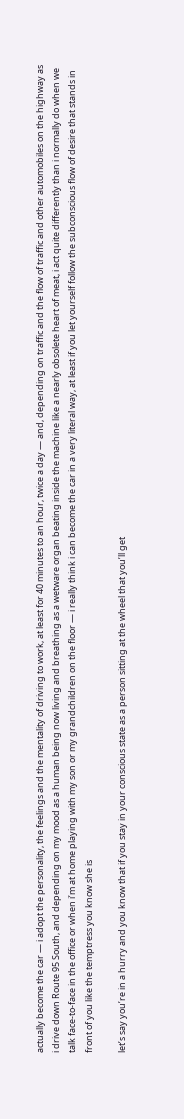actually become the car — i adopt the personality, the feelings and the mentality of driving to work, at least for 40 minutes to an hour, twice a day — and, depending on traffic and the flow of traffic and other automobiles on the highway as i drive down Route 95 South, and depending on my mood as a human being now living and breathing as a wetware organ beating inside the machine like a nearly obsolete heart of meat, i act quite differently than i normally do when we talk face-to-face in the office or when i’m at home playing with my son or my grandchildren on the floor — i really think i can become the car in a very literal way, at least if you let yourself follow the subconscious flow of desire that stands in front of you like the temptress you know she is

let’s say you’re in a hurry and you know that if you stay in your conscious state as a person sitting at the wheel that you’ll get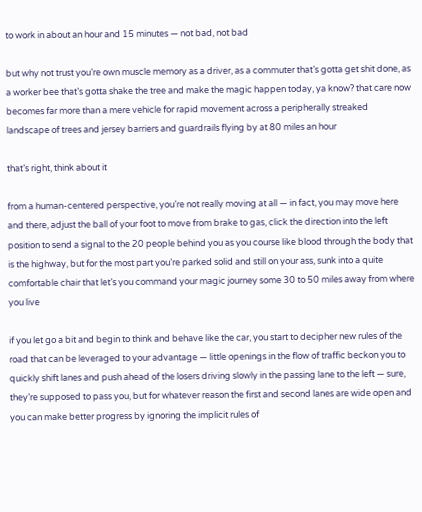to work in about an hour and 15 minutes — not bad, not bad

but why not trust you’re own muscle memory as a driver, as a commuter that’s gotta get shit done, as a worker bee that’s gotta shake the tree and make the magic happen today, ya know? that care now becomes far more than a mere vehicle for rapid movement across a peripherally streaked landscape of trees and jersey barriers and guardrails flying by at 80 miles an hour

that’s right, think about it

from a human-centered perspective, you’re not really moving at all — in fact, you may move here and there, adjust the ball of your foot to move from brake to gas, click the direction into the left position to send a signal to the 20 people behind you as you course like blood through the body that is the highway, but for the most part you’re parked solid and still on your ass, sunk into a quite comfortable chair that let’s you command your magic journey some 30 to 50 miles away from where you live

if you let go a bit and begin to think and behave like the car, you start to decipher new rules of the road that can be leveraged to your advantage — little openings in the flow of traffic beckon you to quickly shift lanes and push ahead of the losers driving slowly in the passing lane to the left — sure, they’re supposed to pass you, but for whatever reason the first and second lanes are wide open and you can make better progress by ignoring the implicit rules of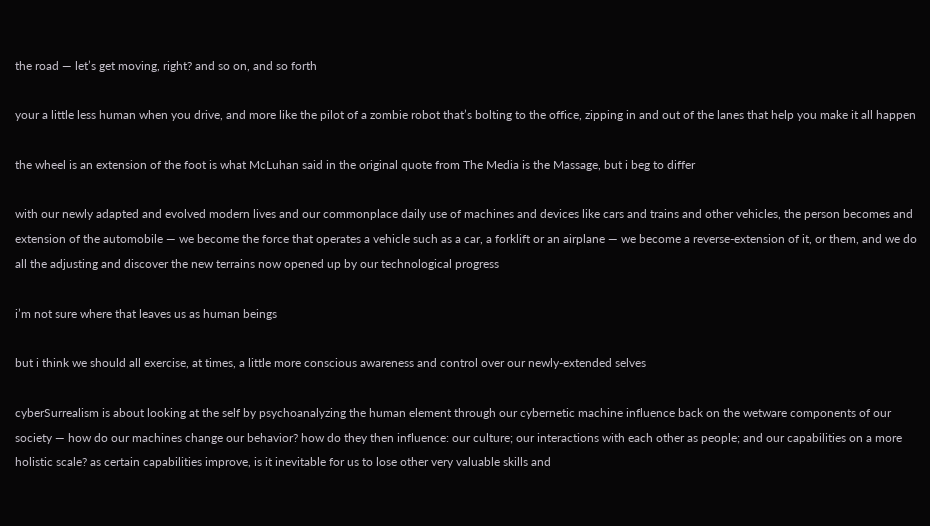the road — let’s get moving, right? and so on, and so forth

your a little less human when you drive, and more like the pilot of a zombie robot that’s bolting to the office, zipping in and out of the lanes that help you make it all happen

the wheel is an extension of the foot is what McLuhan said in the original quote from The Media is the Massage, but i beg to differ

with our newly adapted and evolved modern lives and our commonplace daily use of machines and devices like cars and trains and other vehicles, the person becomes and extension of the automobile — we become the force that operates a vehicle such as a car, a forklift or an airplane — we become a reverse-extension of it, or them, and we do all the adjusting and discover the new terrains now opened up by our technological progress

i’m not sure where that leaves us as human beings

but i think we should all exercise, at times, a little more conscious awareness and control over our newly-extended selves

cyberSurrealism is about looking at the self by psychoanalyzing the human element through our cybernetic machine influence back on the wetware components of our society — how do our machines change our behavior? how do they then influence: our culture; our interactions with each other as people; and our capabilities on a more holistic scale? as certain capabilities improve, is it inevitable for us to lose other very valuable skills and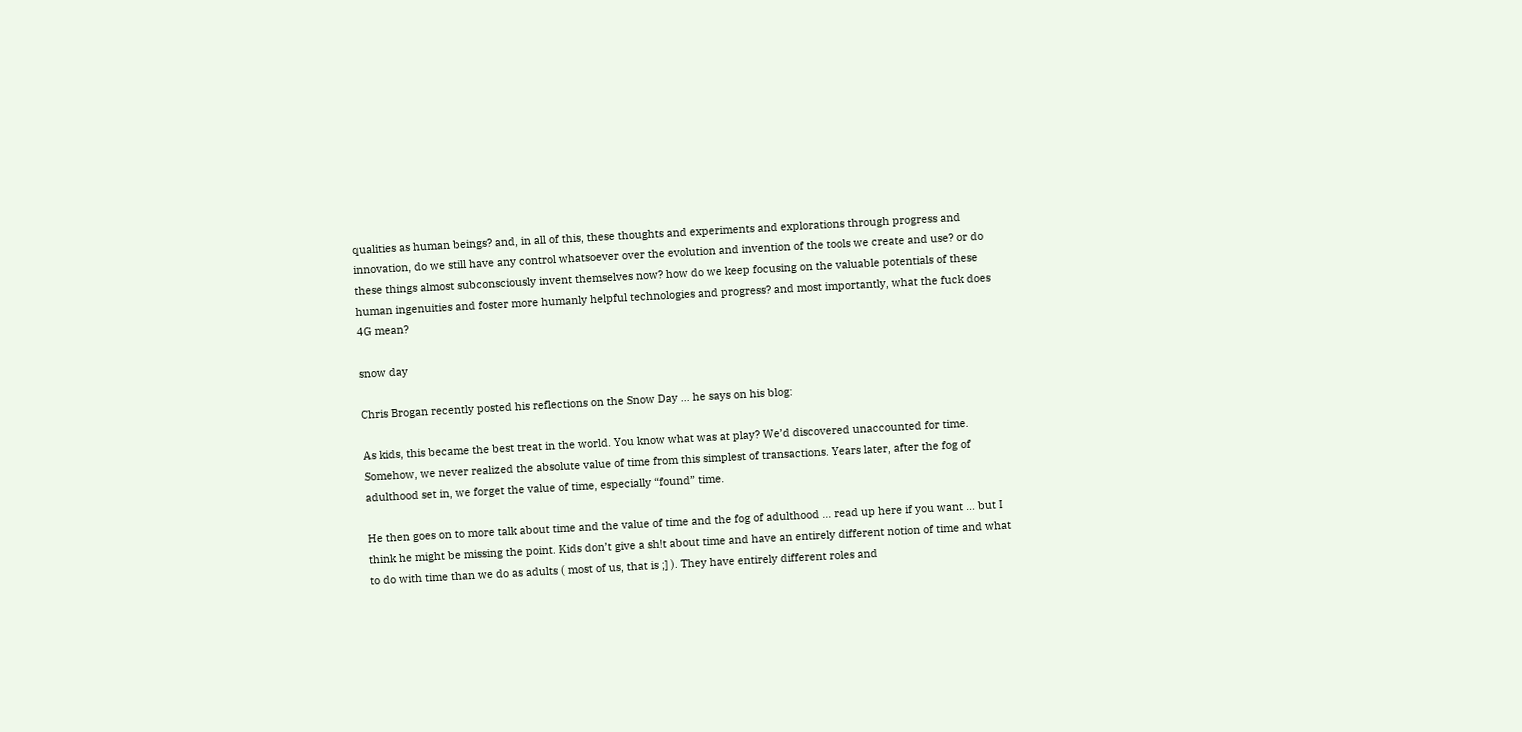qualities as human beings? and, in all of this, these thoughts and experiments and explorations through progress and innovation, do we still have any control whatsoever over the evolution and invention of the tools we create and use? or do these things almost subconsciously invent themselves now? how do we keep focusing on the valuable potentials of these human ingenuities and foster more humanly helpful technologies and progress? and most importantly, what the fuck does 4G mean?

snow day

Chris Brogan recently posted his reflections on the Snow Day … he says on his blog:

As kids, this became the best treat in the world. You know what was at play? We’d discovered unaccounted for time. Somehow, we never realized the absolute value of time from this simplest of transactions. Years later, after the fog of adulthood set in, we forget the value of time, especially “found” time.

He then goes on to more talk about time and the value of time and the fog of adulthood … read up here if you want … but I think he might be missing the point. Kids don’t give a sh!t about time and have an entirely different notion of time and what to do with time than we do as adults ( most of us, that is ;] ). They have entirely different roles and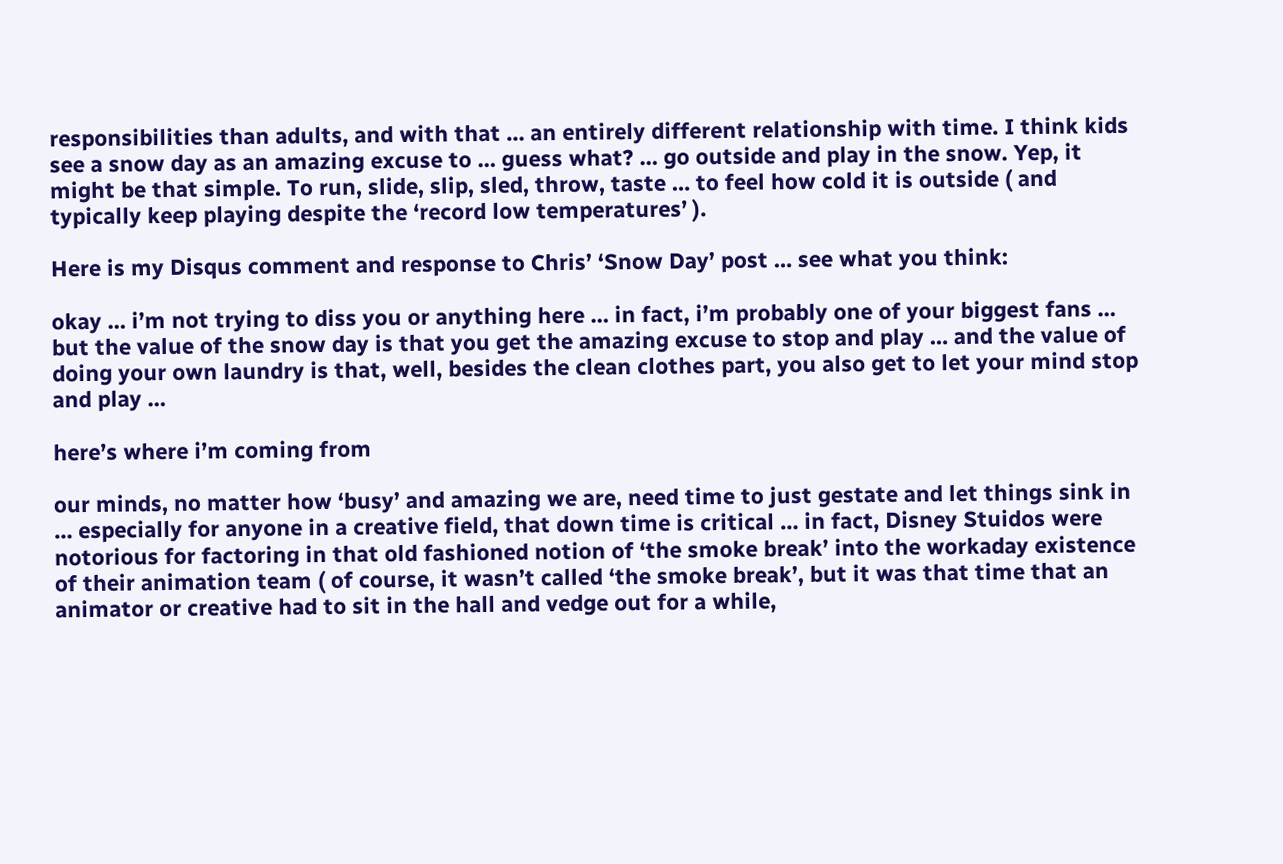responsibilities than adults, and with that … an entirely different relationship with time. I think kids see a snow day as an amazing excuse to … guess what? … go outside and play in the snow. Yep, it might be that simple. To run, slide, slip, sled, throw, taste … to feel how cold it is outside ( and typically keep playing despite the ‘record low temperatures’ ).

Here is my Disqus comment and response to Chris’ ‘Snow Day’ post … see what you think:

okay … i’m not trying to diss you or anything here … in fact, i’m probably one of your biggest fans … but the value of the snow day is that you get the amazing excuse to stop and play … and the value of doing your own laundry is that, well, besides the clean clothes part, you also get to let your mind stop and play …

here’s where i’m coming from

our minds, no matter how ‘busy’ and amazing we are, need time to just gestate and let things sink in … especially for anyone in a creative field, that down time is critical … in fact, Disney Stuidos were notorious for factoring in that old fashioned notion of ‘the smoke break’ into the workaday existence of their animation team ( of course, it wasn’t called ‘the smoke break’, but it was that time that an animator or creative had to sit in the hall and vedge out for a while,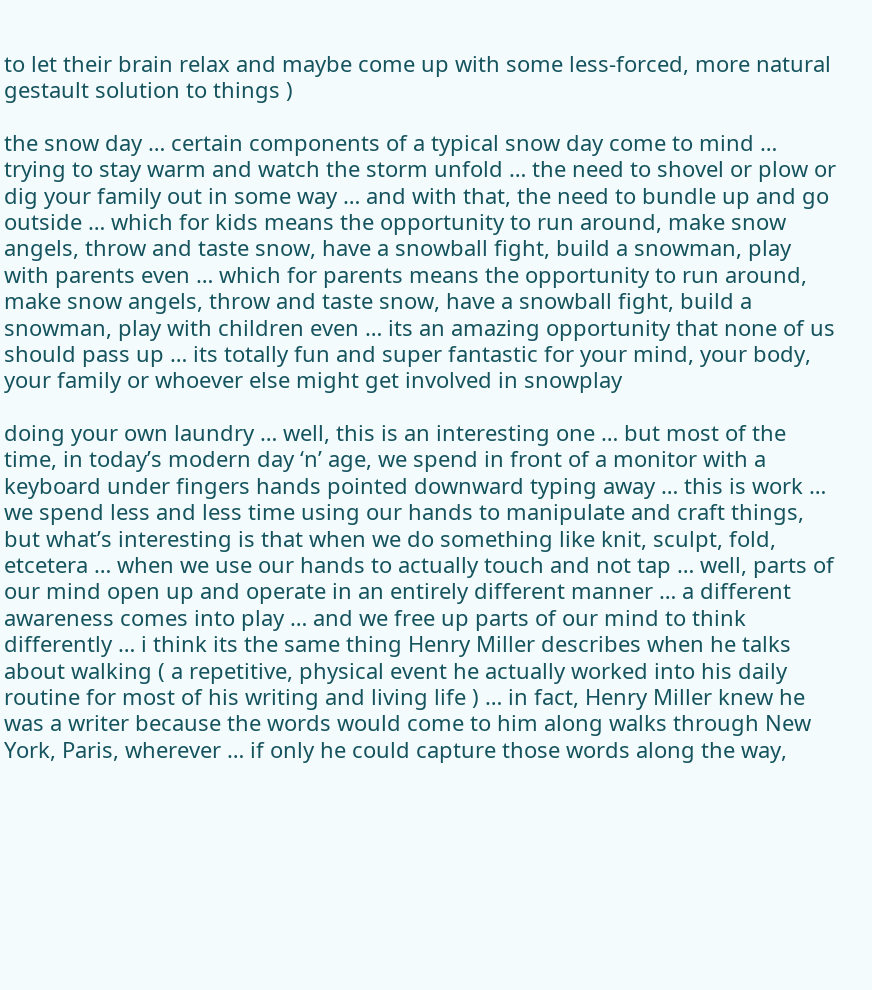to let their brain relax and maybe come up with some less-forced, more natural gestault solution to things )

the snow day … certain components of a typical snow day come to mind … trying to stay warm and watch the storm unfold … the need to shovel or plow or dig your family out in some way … and with that, the need to bundle up and go outside … which for kids means the opportunity to run around, make snow angels, throw and taste snow, have a snowball fight, build a snowman, play with parents even … which for parents means the opportunity to run around, make snow angels, throw and taste snow, have a snowball fight, build a snowman, play with children even … its an amazing opportunity that none of us should pass up … its totally fun and super fantastic for your mind, your body, your family or whoever else might get involved in snowplay

doing your own laundry … well, this is an interesting one … but most of the time, in today’s modern day ‘n’ age, we spend in front of a monitor with a keyboard under fingers hands pointed downward typing away … this is work … we spend less and less time using our hands to manipulate and craft things, but what’s interesting is that when we do something like knit, sculpt, fold, etcetera … when we use our hands to actually touch and not tap … well, parts of our mind open up and operate in an entirely different manner … a different awareness comes into play … and we free up parts of our mind to think differently … i think its the same thing Henry Miller describes when he talks about walking ( a repetitive, physical event he actually worked into his daily routine for most of his writing and living life ) … in fact, Henry Miller knew he was a writer because the words would come to him along walks through New York, Paris, wherever … if only he could capture those words along the way,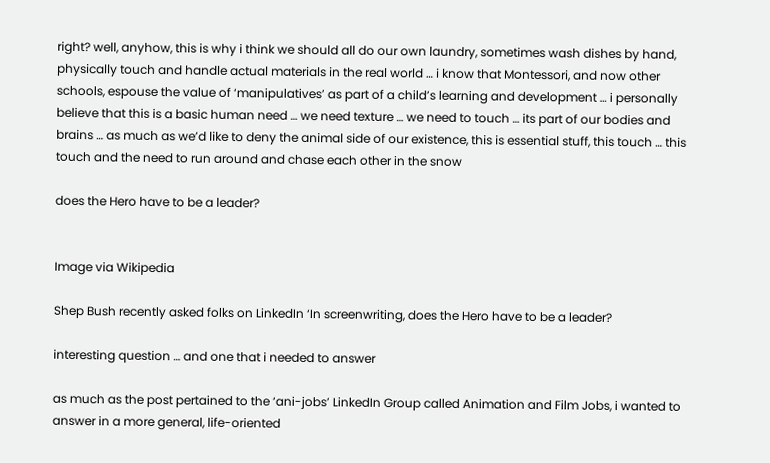right? well, anyhow, this is why i think we should all do our own laundry, sometimes wash dishes by hand, physically touch and handle actual materials in the real world … i know that Montessori, and now other schools, espouse the value of ‘manipulatives’ as part of a child’s learning and development … i personally believe that this is a basic human need … we need texture … we need to touch … its part of our bodies and brains … as much as we’d like to deny the animal side of our existence, this is essential stuff, this touch … this touch and the need to run around and chase each other in the snow

does the Hero have to be a leader?


Image via Wikipedia

Shep Bush recently asked folks on LinkedIn ‘In screenwriting, does the Hero have to be a leader?

interesting question … and one that i needed to answer

as much as the post pertained to the ‘ani-jobs’ LinkedIn Group called Animation and Film Jobs, i wanted to answer in a more general, life-oriented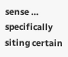sense … specifically siting certain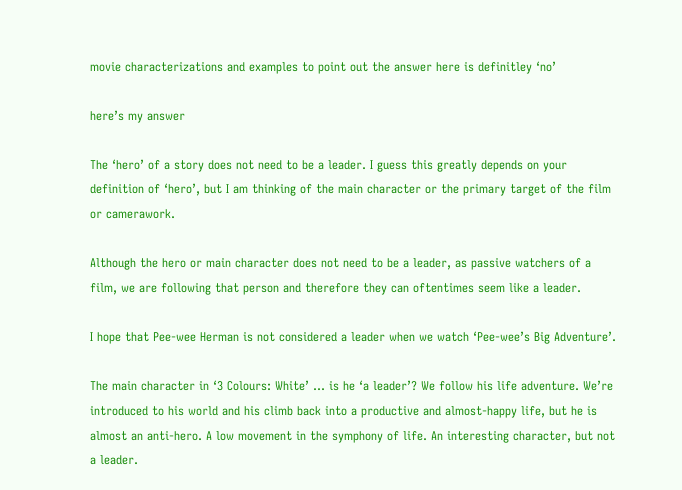movie characterizations and examples to point out the answer here is definitley ‘no’

here’s my answer

The ‘hero’ of a story does not need to be a leader. I guess this greatly depends on your definition of ‘hero’, but I am thinking of the main character or the primary target of the film or camerawork.

Although the hero or main character does not need to be a leader, as passive watchers of a film, we are following that person and therefore they can oftentimes seem like a leader.

I hope that Pee-wee Herman is not considered a leader when we watch ‘Pee-wee’s Big Adventure’.

The main character in ‘3 Colours: White’ … is he ‘a leader’? We follow his life adventure. We’re introduced to his world and his climb back into a productive and almost-happy life, but he is almost an anti-hero. A low movement in the symphony of life. An interesting character, but not a leader.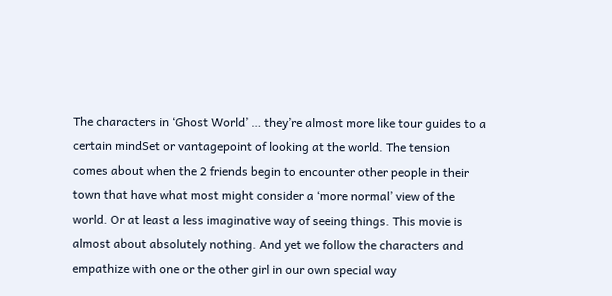The characters in ‘Ghost World’ … they’re almost more like tour guides to a certain mindSet or vantagepoint of looking at the world. The tension comes about when the 2 friends begin to encounter other people in their town that have what most might consider a ‘more normal’ view of the world. Or at least a less imaginative way of seeing things. This movie is almost about absolutely nothing. And yet we follow the characters and empathize with one or the other girl in our own special way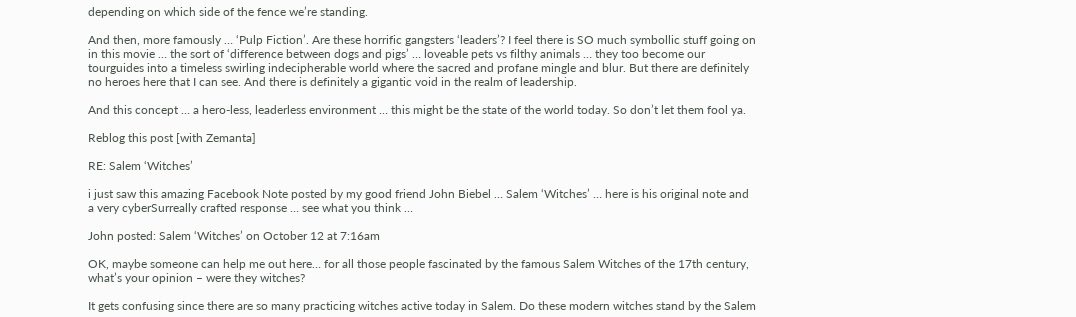depending on which side of the fence we’re standing.

And then, more famously … ‘Pulp Fiction’. Are these horrific gangsters ‘leaders’? I feel there is SO much symbollic stuff going on in this movie … the sort of ‘difference between dogs and pigs’ … loveable pets vs filthy animals … they too become our tourguides into a timeless swirling indecipherable world where the sacred and profane mingle and blur. But there are definitely no heroes here that I can see. And there is definitely a gigantic void in the realm of leadership.

And this concept … a hero-less, leaderless environment … this might be the state of the world today. So don’t let them fool ya.

Reblog this post [with Zemanta]

RE: Salem ‘Witches’

i just saw this amazing Facebook Note posted by my good friend John Biebel … Salem ‘Witches’ … here is his original note and a very cyberSurreally crafted response … see what you think …

John posted: Salem ‘Witches’ on October 12 at 7:16am

OK, maybe someone can help me out here… for all those people fascinated by the famous Salem Witches of the 17th century, what’s your opinion – were they witches?

It gets confusing since there are so many practicing witches active today in Salem. Do these modern witches stand by the Salem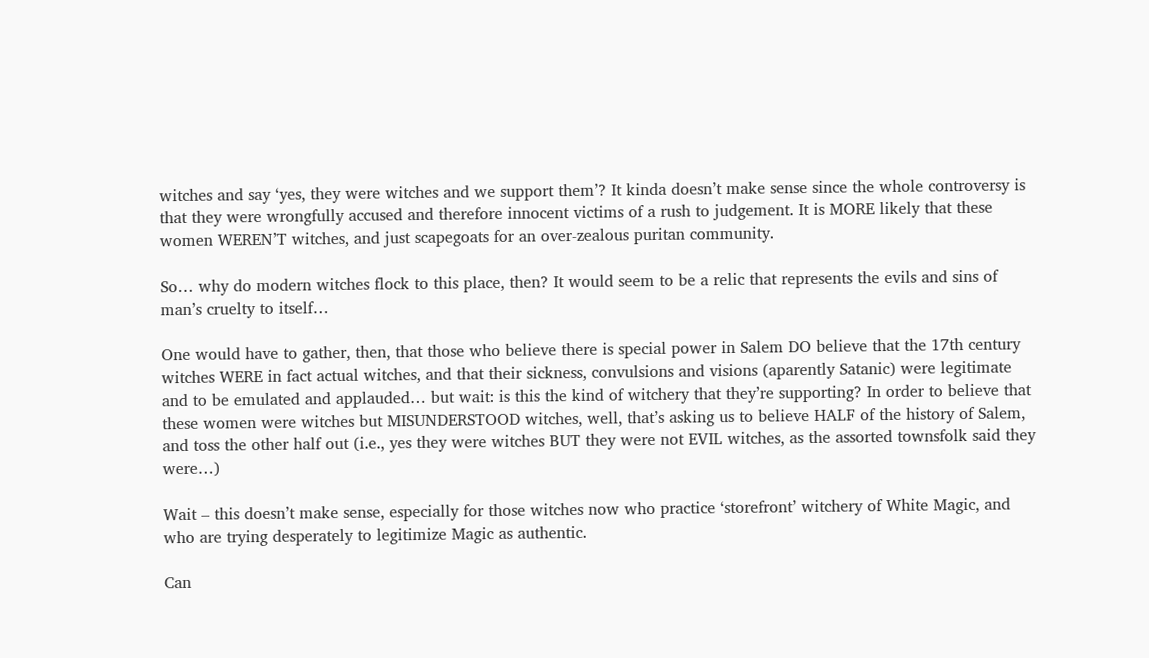witches and say ‘yes, they were witches and we support them’? It kinda doesn’t make sense since the whole controversy is that they were wrongfully accused and therefore innocent victims of a rush to judgement. It is MORE likely that these women WEREN’T witches, and just scapegoats for an over-zealous puritan community.

So… why do modern witches flock to this place, then? It would seem to be a relic that represents the evils and sins of man’s cruelty to itself…

One would have to gather, then, that those who believe there is special power in Salem DO believe that the 17th century witches WERE in fact actual witches, and that their sickness, convulsions and visions (aparently Satanic) were legitimate and to be emulated and applauded… but wait: is this the kind of witchery that they’re supporting? In order to believe that these women were witches but MISUNDERSTOOD witches, well, that’s asking us to believe HALF of the history of Salem, and toss the other half out (i.e., yes they were witches BUT they were not EVIL witches, as the assorted townsfolk said they were…)

Wait – this doesn’t make sense, especially for those witches now who practice ‘storefront’ witchery of White Magic, and who are trying desperately to legitimize Magic as authentic.

Can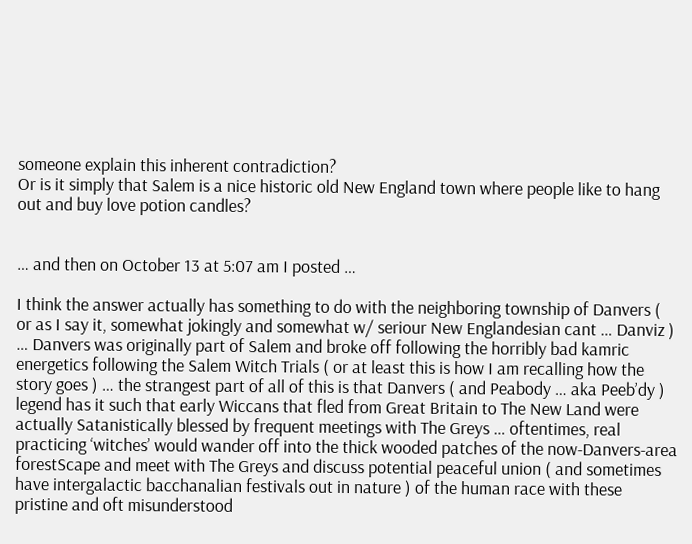someone explain this inherent contradiction?
Or is it simply that Salem is a nice historic old New England town where people like to hang out and buy love potion candles?


… and then on October 13 at 5:07 am I posted …

I think the answer actually has something to do with the neighboring township of Danvers ( or as I say it, somewhat jokingly and somewhat w/ seriour New Englandesian cant … Danviz ) … Danvers was originally part of Salem and broke off following the horribly bad kamric energetics following the Salem Witch Trials ( or at least this is how I am recalling how the story goes ) … the strangest part of all of this is that Danvers ( and Peabody … aka Peeb’dy ) legend has it such that early Wiccans that fled from Great Britain to The New Land were actually Satanistically blessed by frequent meetings with The Greys … oftentimes, real practicing ‘witches’ would wander off into the thick wooded patches of the now-Danvers-area forestScape and meet with The Greys and discuss potential peaceful union ( and sometimes have intergalactic bacchanalian festivals out in nature ) of the human race with these pristine and oft misunderstood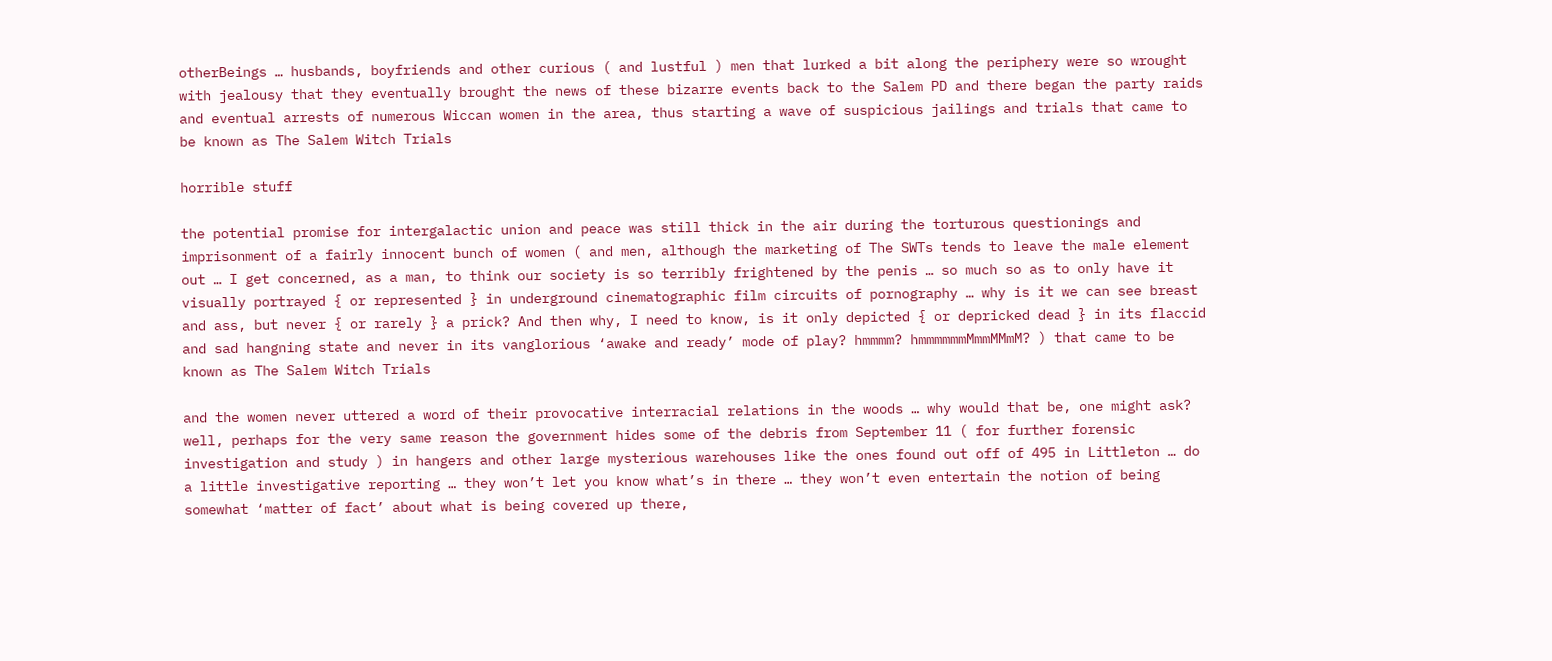otherBeings … husbands, boyfriends and other curious ( and lustful ) men that lurked a bit along the periphery were so wrought with jealousy that they eventually brought the news of these bizarre events back to the Salem PD and there began the party raids and eventual arrests of numerous Wiccan women in the area, thus starting a wave of suspicious jailings and trials that came to be known as The Salem Witch Trials

horrible stuff

the potential promise for intergalactic union and peace was still thick in the air during the torturous questionings and imprisonment of a fairly innocent bunch of women ( and men, although the marketing of The SWTs tends to leave the male element out … I get concerned, as a man, to think our society is so terribly frightened by the penis … so much so as to only have it visually portrayed { or represented } in underground cinematographic film circuits of pornography … why is it we can see breast and ass, but never { or rarely } a prick? And then why, I need to know, is it only depicted { or depricked dead } in its flaccid and sad hangning state and never in its vanglorious ‘awake and ready’ mode of play? hmmmm? hmmmmmmMmmMMmM? ) that came to be known as The Salem Witch Trials

and the women never uttered a word of their provocative interracial relations in the woods … why would that be, one might ask? well, perhaps for the very same reason the government hides some of the debris from September 11 ( for further forensic investigation and study ) in hangers and other large mysterious warehouses like the ones found out off of 495 in Littleton … do a little investigative reporting … they won’t let you know what’s in there … they won’t even entertain the notion of being somewhat ‘matter of fact’ about what is being covered up there,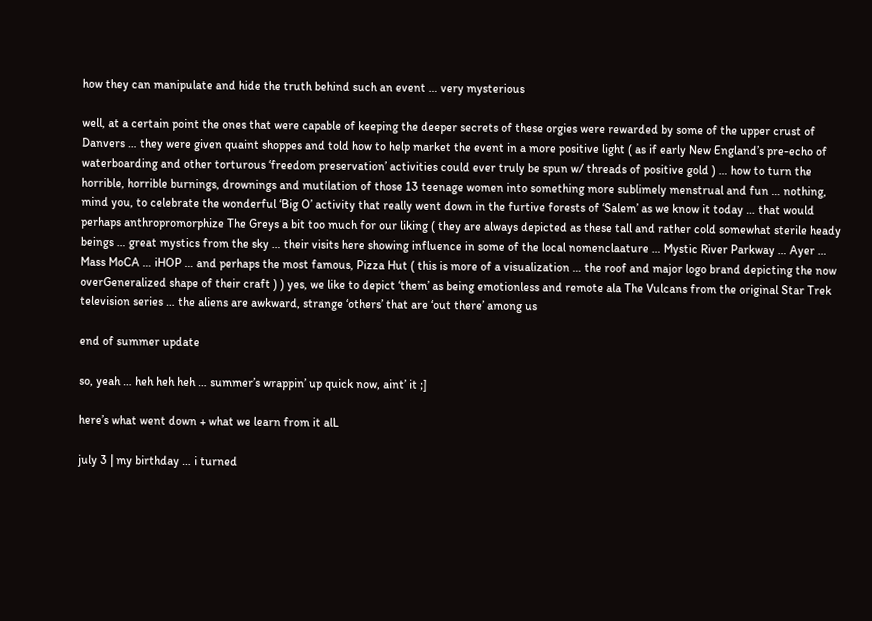how they can manipulate and hide the truth behind such an event … very mysterious

well, at a certain point the ones that were capable of keeping the deeper secrets of these orgies were rewarded by some of the upper crust of Danvers … they were given quaint shoppes and told how to help market the event in a more positive light ( as if early New England’s pre-echo of waterboarding and other torturous ‘freedom preservation’ activities could ever truly be spun w/ threads of positive gold ) … how to turn the horrible, horrible burnings, drownings and mutilation of those 13 teenage women into something more sublimely menstrual and fun … nothing, mind you, to celebrate the wonderful ‘Big O’ activity that really went down in the furtive forests of ‘Salem’ as we know it today … that would perhaps anthropromorphize The Greys a bit too much for our liking ( they are always depicted as these tall and rather cold somewhat sterile heady beings … great mystics from the sky … their visits here showing influence in some of the local nomenclaature … Mystic River Parkway … Ayer … Mass MoCA … iHOP … and perhaps the most famous, Pizza Hut ( this is more of a visualization … the roof and major logo brand depicting the now overGeneralized shape of their craft ) ) yes, we like to depict ‘them’ as being emotionless and remote ala The Vulcans from the original Star Trek television series … the aliens are awkward, strange ‘others’ that are ‘out there’ among us

end of summer update

so, yeah … heh heh heh … summer’s wrappin’ up quick now, aint’ it ;]

here’s what went down + what we learn from it alL

july 3 | my birthday … i turned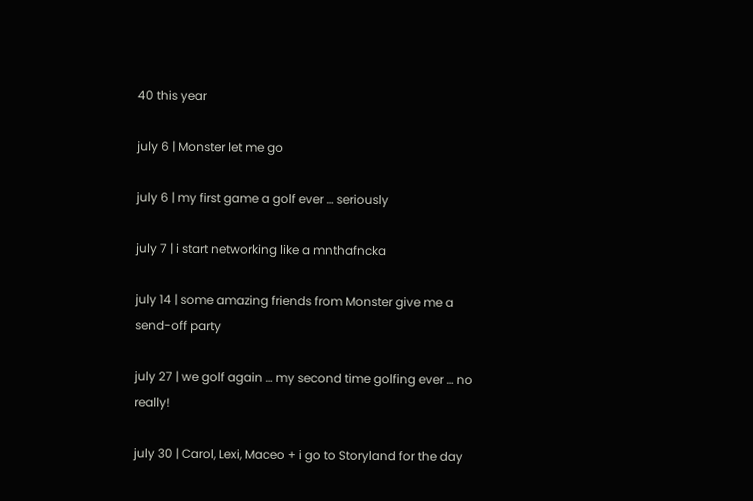40 this year

july 6 | Monster let me go

july 6 | my first game a golf ever … seriously

july 7 | i start networking like a mnthafncka

july 14 | some amazing friends from Monster give me a send-off party

july 27 | we golf again … my second time golfing ever … no really!

july 30 | Carol, Lexi, Maceo + i go to Storyland for the day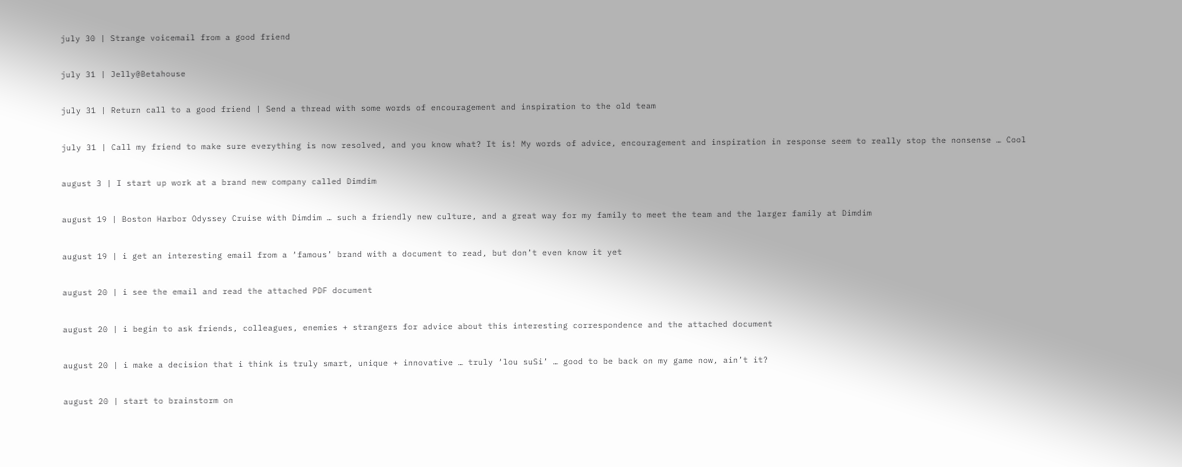july 30 | Strange voicemail from a good friend

july 31 | Jelly@Betahouse

july 31 | Return call to a good friend | Send a thread with some words of encouragement and inspiration to the old team

july 31 | Call my friend to make sure everything is now resolved, and you know what? It is! My words of advice, encouragement and inspiration in response seem to really stop the nonsense … Cool

august 3 | I start up work at a brand new company called Dimdim

august 19 | Boston Harbor Odyssey Cruise with Dimdim … such a friendly new culture, and a great way for my family to meet the team and the larger family at Dimdim

august 19 | i get an interesting email from a ‘famous’ brand with a document to read, but don’t even know it yet

august 20 | i see the email and read the attached PDF document

august 20 | i begin to ask friends, colleagues, enemies + strangers for advice about this interesting correspondence and the attached document

august 20 | i make a decision that i think is truly smart, unique + innovative … truly ‘lou suSi’ … good to be back on my game now, ain’t it?

august 20 | start to brainstorm on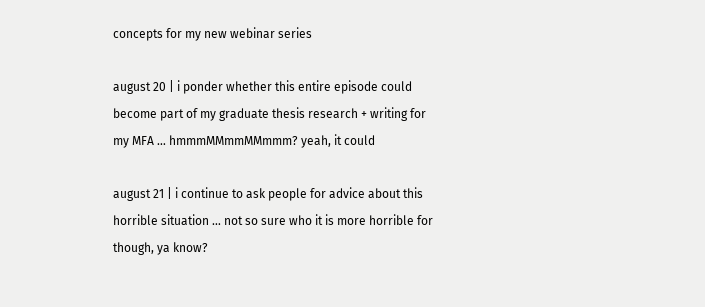concepts for my new webinar series

august 20 | i ponder whether this entire episode could become part of my graduate thesis research + writing for my MFA … hmmmMMmmMMmmm? yeah, it could

august 21 | i continue to ask people for advice about this horrible situation … not so sure who it is more horrible for though, ya know?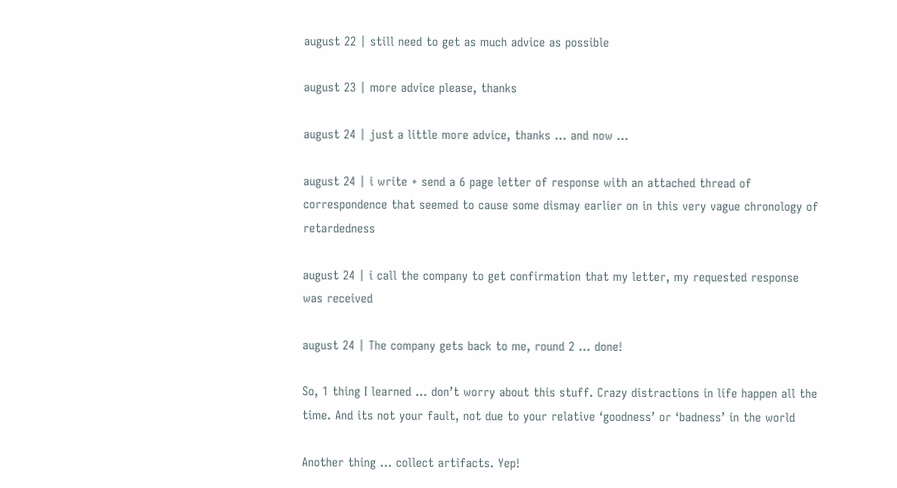august 22 | still need to get as much advice as possible

august 23 | more advice please, thanks

august 24 | just a little more advice, thanks … and now …

august 24 | i write + send a 6 page letter of response with an attached thread of correspondence that seemed to cause some dismay earlier on in this very vague chronology of retardedness

august 24 | i call the company to get confirmation that my letter, my requested response was received

august 24 | The company gets back to me, round 2 … done!

So, 1 thing I learned … don’t worry about this stuff. Crazy distractions in life happen all the time. And its not your fault, not due to your relative ‘goodness’ or ‘badness’ in the world

Another thing … collect artifacts. Yep!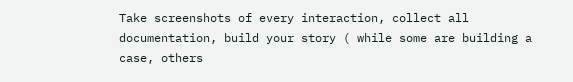Take screenshots of every interaction, collect all documentation, build your story ( while some are building a case, others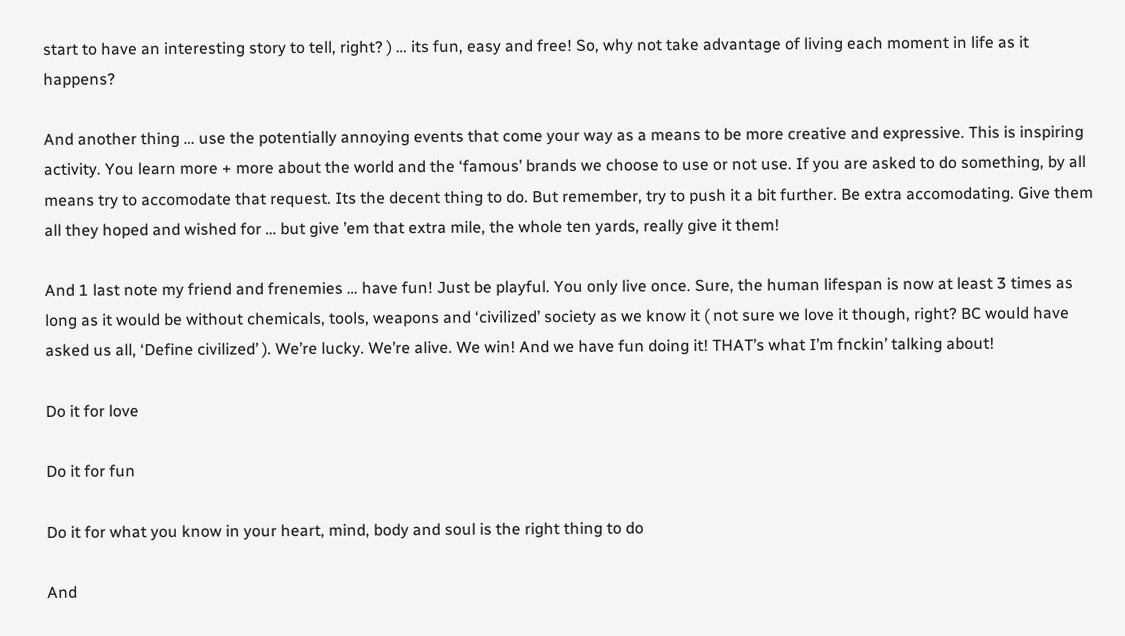start to have an interesting story to tell, right? ) … its fun, easy and free! So, why not take advantage of living each moment in life as it happens?

And another thing … use the potentially annoying events that come your way as a means to be more creative and expressive. This is inspiring activity. You learn more + more about the world and the ‘famous’ brands we choose to use or not use. If you are asked to do something, by all means try to accomodate that request. Its the decent thing to do. But remember, try to push it a bit further. Be extra accomodating. Give them all they hoped and wished for … but give ’em that extra mile, the whole ten yards, really give it them!

And 1 last note my friend and frenemies … have fun! Just be playful. You only live once. Sure, the human lifespan is now at least 3 times as long as it would be without chemicals, tools, weapons and ‘civilized’ society as we know it ( not sure we love it though, right? BC would have asked us all, ‘Define civilized’ ). We’re lucky. We’re alive. We win! And we have fun doing it! THAT’s what I’m fnckin’ talking about!

Do it for love

Do it for fun

Do it for what you know in your heart, mind, body and soul is the right thing to do

And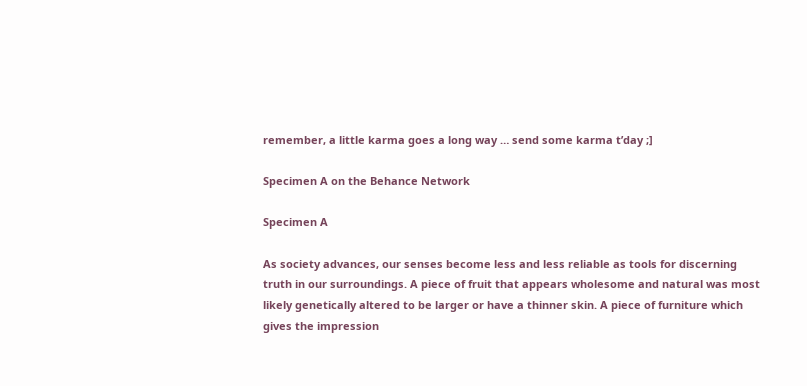remember, a little karma goes a long way … send some karma t’day ;]

Specimen A on the Behance Network

Specimen A

As society advances, our senses become less and less reliable as tools for discerning truth in our surroundings. A piece of fruit that appears wholesome and natural was most likely genetically altered to be larger or have a thinner skin. A piece of furniture which gives the impression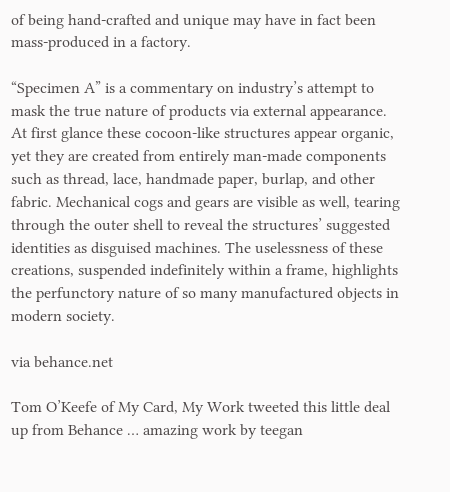of being hand-crafted and unique may have in fact been mass-produced in a factory.

“Specimen A” is a commentary on industry’s attempt to mask the true nature of products via external appearance. At first glance these cocoon-like structures appear organic, yet they are created from entirely man-made components such as thread, lace, handmade paper, burlap, and other fabric. Mechanical cogs and gears are visible as well, tearing through the outer shell to reveal the structures’ suggested identities as disguised machines. The uselessness of these creations, suspended indefinitely within a frame, highlights the perfunctory nature of so many manufactured objects in modern society.

via behance.net

Tom O’Keefe of My Card, My Work tweeted this little deal up from Behance … amazing work by teegan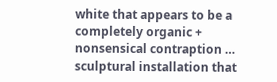white that appears to be a completely organic + nonsensical contraption … sculptural installation that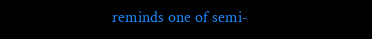reminds one of semi-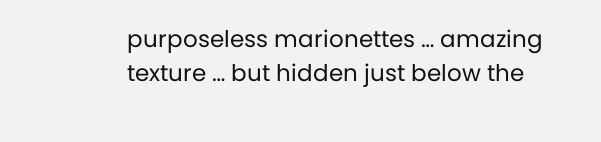purposeless marionettes … amazing texture … but hidden just below the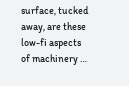surface, tucked away, are these low-fi aspects of machinery …